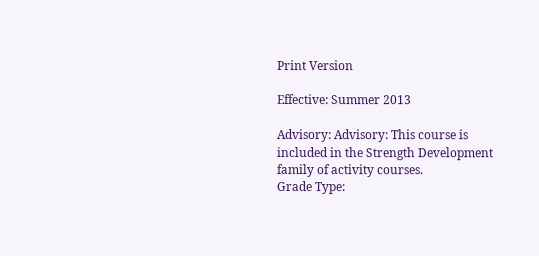Print Version

Effective: Summer 2013

Advisory: Advisory: This course is included in the Strength Development family of activity courses.
Grade Type: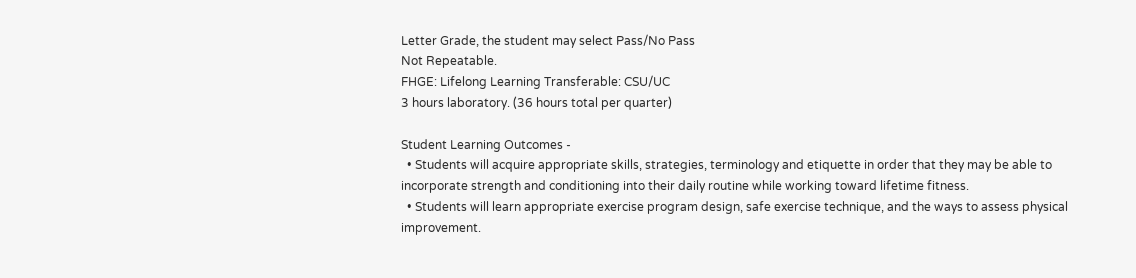Letter Grade, the student may select Pass/No Pass
Not Repeatable.
FHGE: Lifelong Learning Transferable: CSU/UC
3 hours laboratory. (36 hours total per quarter)

Student Learning Outcomes -
  • Students will acquire appropriate skills, strategies, terminology and etiquette in order that they may be able to incorporate strength and conditioning into their daily routine while working toward lifetime fitness.
  • Students will learn appropriate exercise program design, safe exercise technique, and the ways to assess physical improvement.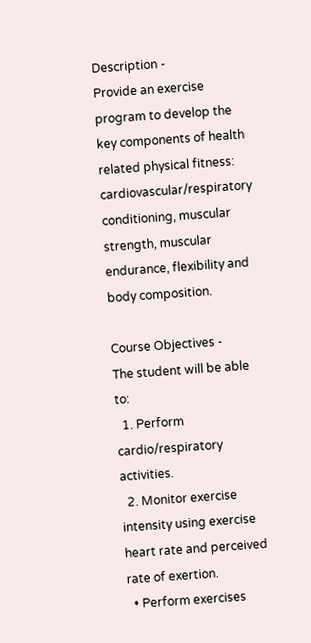Description -
Provide an exercise program to develop the key components of health related physical fitness: cardiovascular/respiratory conditioning, muscular strength, muscular endurance, flexibility and body composition.

Course Objectives -
The student will be able to:
  1. Perform cardio/respiratory activities.
  2. Monitor exercise intensity using exercise heart rate and perceived
rate of exertion.
  • Perform exercises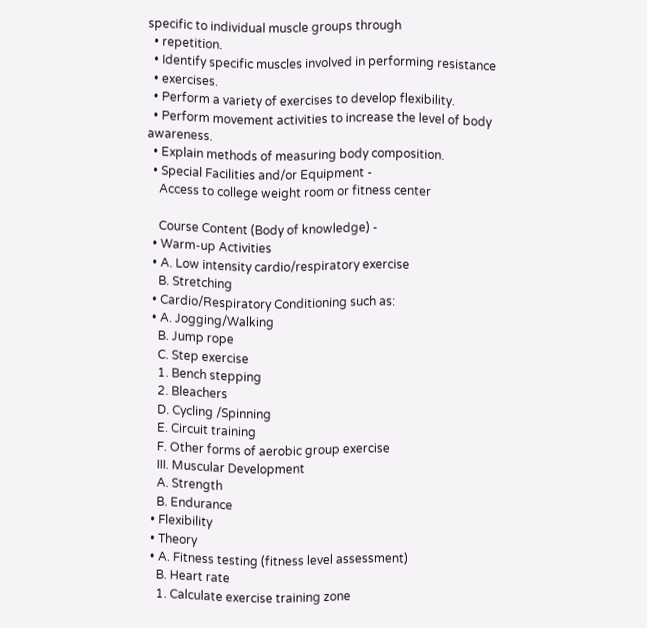specific to individual muscle groups through
  • repetition.
  • Identify specific muscles involved in performing resistance
  • exercises.
  • Perform a variety of exercises to develop flexibility.
  • Perform movement activities to increase the level of body awareness.
  • Explain methods of measuring body composition.
  • Special Facilities and/or Equipment -
    Access to college weight room or fitness center

    Course Content (Body of knowledge) -
  • Warm-up Activities
  • A. Low intensity cardio/respiratory exercise
    B. Stretching
  • Cardio/Respiratory Conditioning such as:
  • A. Jogging/Walking
    B. Jump rope
    C. Step exercise
    1. Bench stepping
    2. Bleachers
    D. Cycling /Spinning
    E. Circuit training
    F. Other forms of aerobic group exercise
    III. Muscular Development
    A. Strength
    B. Endurance
  • Flexibility
  • Theory
  • A. Fitness testing (fitness level assessment)
    B. Heart rate
    1. Calculate exercise training zone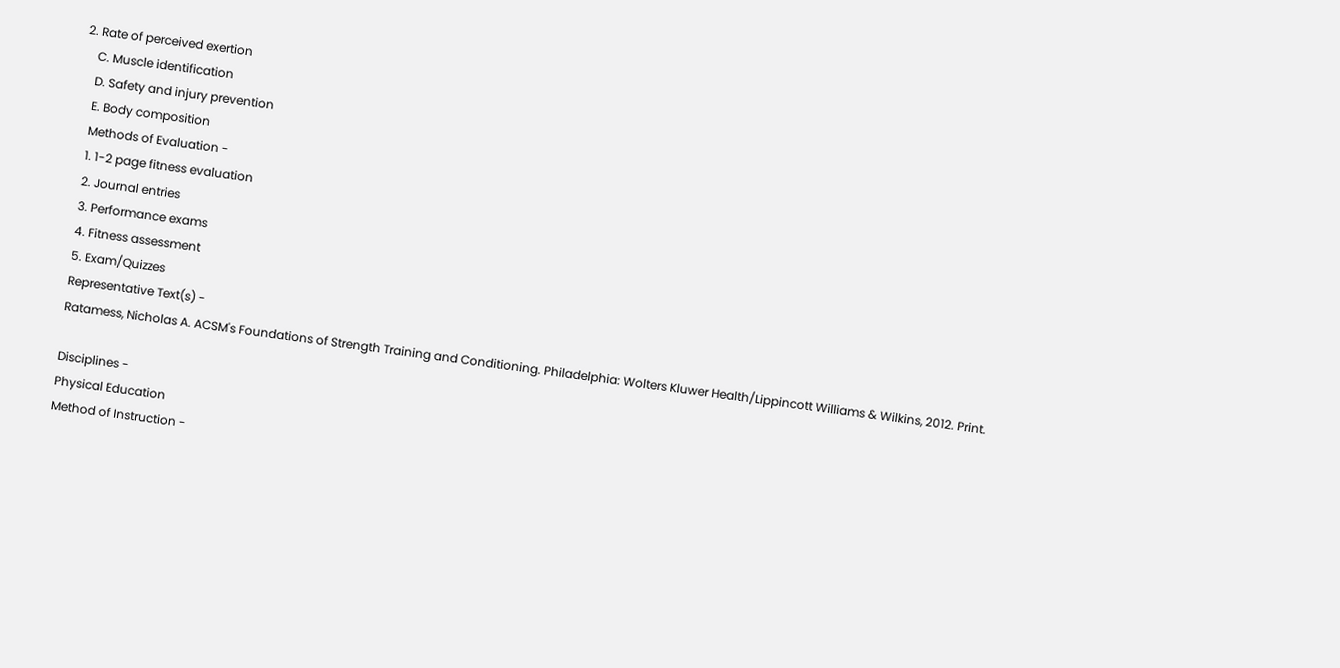2. Rate of perceived exertion
    C. Muscle identification
    D. Safety and injury prevention
    E. Body composition
    Methods of Evaluation -
    1. 1-2 page fitness evaluation
    2. Journal entries
    3. Performance exams
    4. Fitness assessment
    5. Exam/Quizzes
    Representative Text(s) -
    Ratamess, Nicholas A. ACSM's Foundations of Strength Training and Conditioning. Philadelphia: Wolters Kluwer Health/Lippincott Williams & Wilkins, 2012. Print.

    Disciplines -
    Physical Education
    Method of Instruction -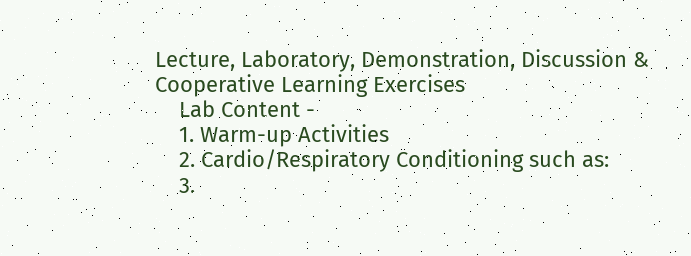Lecture, Laboratory, Demonstration, Discussion & Cooperative Learning Exercises
    Lab Content -
    1. Warm-up Activities
    2. Cardio/Respiratory Conditioning such as:
    3.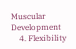Muscular Development
    4. Flexibility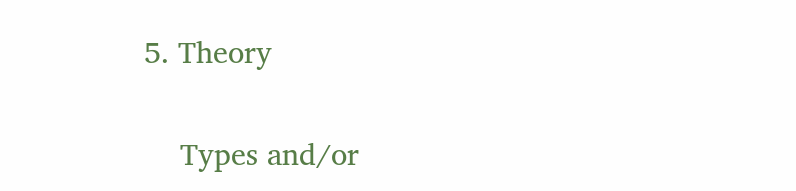5. Theory

    Types and/or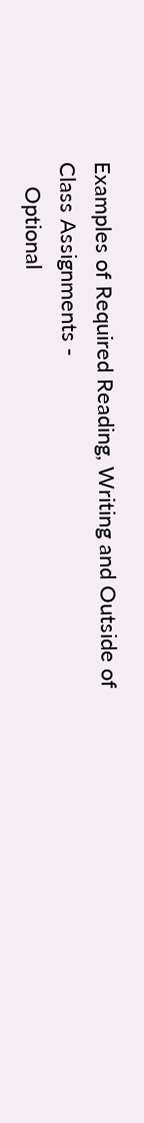Examples of Required Reading, Writing and Outside of Class Assignments -
    Optional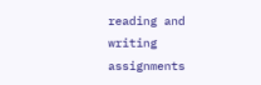reading and writing assignments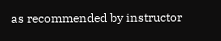as recommended by instructor